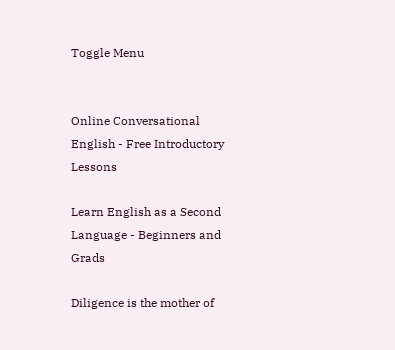Toggle Menu


Online Conversational English - Free Introductory Lessons

Learn English as a Second Language - Beginners and Grads

Diligence is the mother of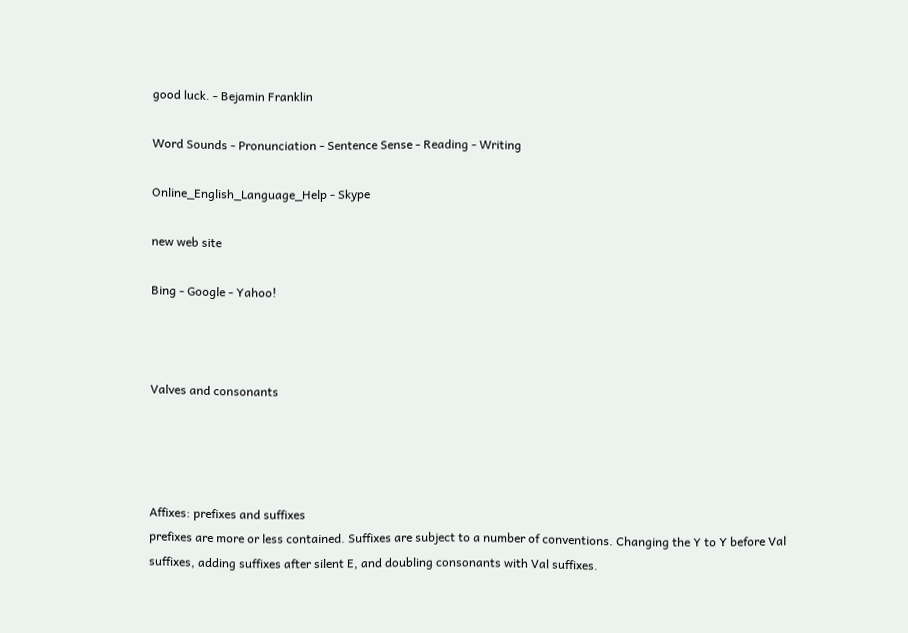good luck. - Bejamin Franklin

Word Sounds - Pronunciation - Sentence Sense - Reading - Writing

Online_English_Language_Help - Skype

new web site

Bing - Google - Yahoo!



Valves and consonants




Affixes: prefixes and suffixes
prefixes are more or less contained. Suffixes are subject to a number of conventions. Changing the Y to Y before Val suffixes, adding suffixes after silent E, and doubling consonants with Val suffixes.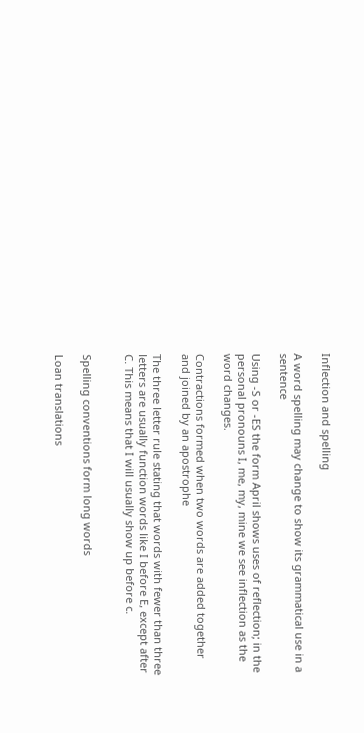Inflection and spelling

A word spelling may change to show its grammatical use in a sentence

Using -S or -ES the form April shows uses of reflection; in the personal pronouns I, me, my, mine we see inflection as the word changes.

Contractions formed when two words are added together and joined by an apostrophe

The three letter rule stating that words with fewer than three letters are usually function words like I before E, except after C. This means that I will usually show up before c.


Spelling conventions form long words

Loan translations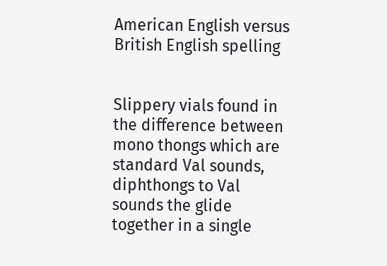American English versus British English spelling


Slippery vials found in the difference between mono thongs which are standard Val sounds, diphthongs to Val sounds the glide together in a single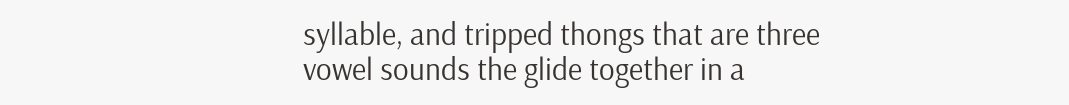syllable, and tripped thongs that are three vowel sounds the glide together in a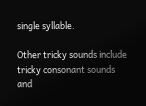single syllable.

Other tricky sounds include tricky consonant sounds and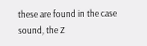these are found in the case sound, the Z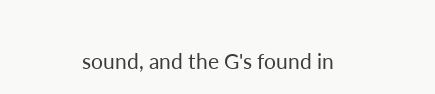sound, and the G's found in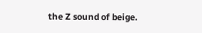the Z sound of beige.